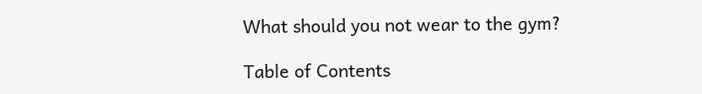What should you not wear to the gym?

Table of Contents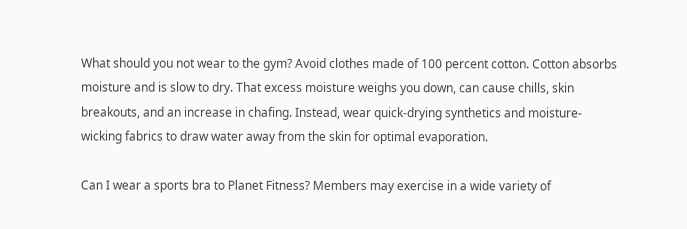What should you not wear to the gym? Avoid clothes made of 100 percent cotton. Cotton absorbs moisture and is slow to dry. That excess moisture weighs you down, can cause chills, skin breakouts, and an increase in chafing. Instead, wear quick-drying synthetics and moisture-wicking fabrics to draw water away from the skin for optimal evaporation.

Can I wear a sports bra to Planet Fitness? Members may exercise in a wide variety of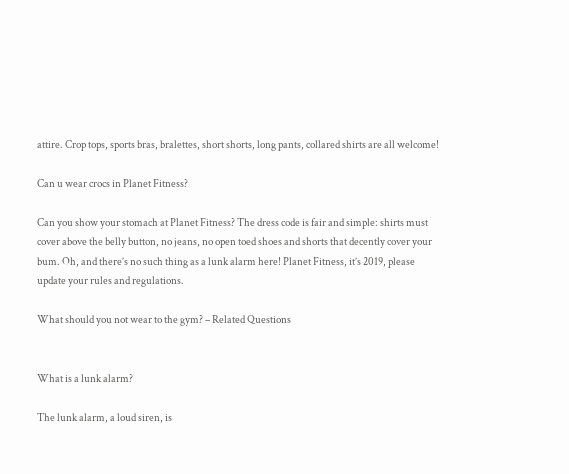attire. Crop tops, sports bras, bralettes, short shorts, long pants, collared shirts are all welcome!

Can u wear crocs in Planet Fitness?

Can you show your stomach at Planet Fitness? The dress code is fair and simple: shirts must cover above the belly button, no jeans, no open toed shoes and shorts that decently cover your bum. Oh, and there’s no such thing as a lunk alarm here! Planet Fitness, it’s 2019, please update your rules and regulations.

What should you not wear to the gym? – Related Questions


What is a lunk alarm?

The lunk alarm, a loud siren, is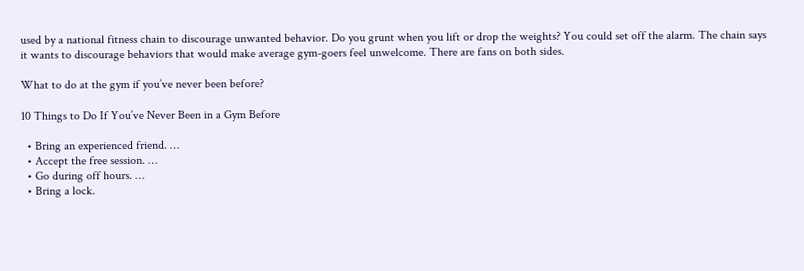used by a national fitness chain to discourage unwanted behavior. Do you grunt when you lift or drop the weights? You could set off the alarm. The chain says it wants to discourage behaviors that would make average gym-goers feel unwelcome. There are fans on both sides.

What to do at the gym if you’ve never been before?

10 Things to Do If You’ve Never Been in a Gym Before

  • Bring an experienced friend. …
  • Accept the free session. …
  • Go during off hours. …
  • Bring a lock.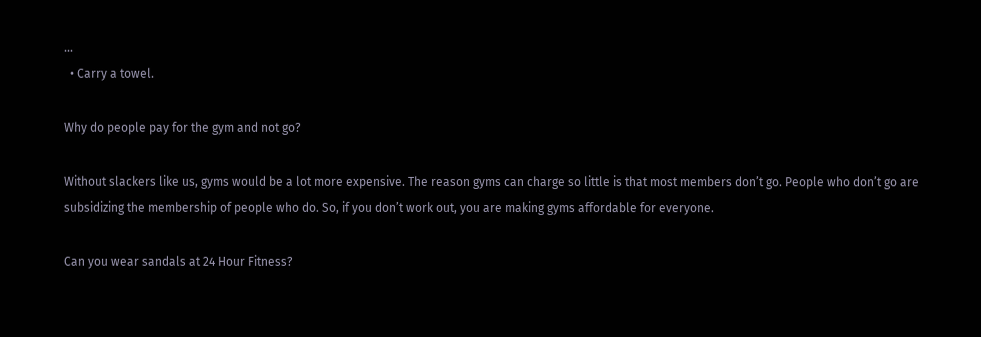…
  • Carry a towel.

Why do people pay for the gym and not go?

Without slackers like us, gyms would be a lot more expensive. The reason gyms can charge so little is that most members don’t go. People who don’t go are subsidizing the membership of people who do. So, if you don’t work out, you are making gyms affordable for everyone.

Can you wear sandals at 24 Hour Fitness?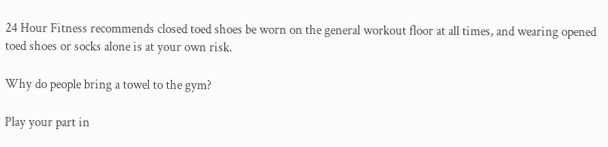24 Hour Fitness recommends closed toed shoes be worn on the general workout floor at all times, and wearing opened toed shoes or socks alone is at your own risk.

Why do people bring a towel to the gym?

Play your part in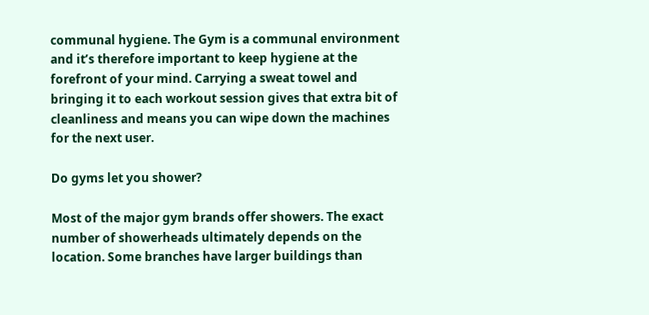communal hygiene. The Gym is a communal environment and it’s therefore important to keep hygiene at the forefront of your mind. Carrying a sweat towel and bringing it to each workout session gives that extra bit of cleanliness and means you can wipe down the machines for the next user.

Do gyms let you shower?

Most of the major gym brands offer showers. The exact number of showerheads ultimately depends on the location. Some branches have larger buildings than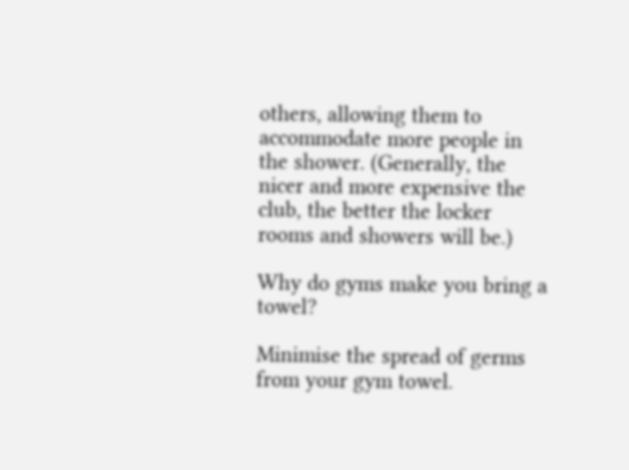others, allowing them to accommodate more people in the shower. (Generally, the nicer and more expensive the club, the better the locker rooms and showers will be.)

Why do gyms make you bring a towel?

Minimise the spread of germs from your gym towel.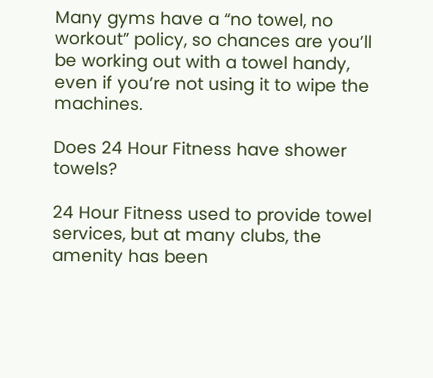Many gyms have a “no towel, no workout” policy, so chances are you’ll be working out with a towel handy, even if you’re not using it to wipe the machines.

Does 24 Hour Fitness have shower towels?

24 Hour Fitness used to provide towel services, but at many clubs, the amenity has been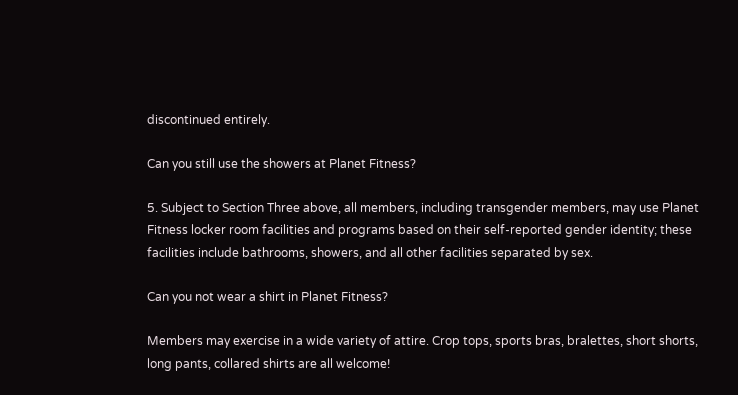discontinued entirely.

Can you still use the showers at Planet Fitness?

5. Subject to Section Three above, all members, including transgender members, may use Planet Fitness locker room facilities and programs based on their self-reported gender identity; these facilities include bathrooms, showers, and all other facilities separated by sex.

Can you not wear a shirt in Planet Fitness?

Members may exercise in a wide variety of attire. Crop tops, sports bras, bralettes, short shorts, long pants, collared shirts are all welcome!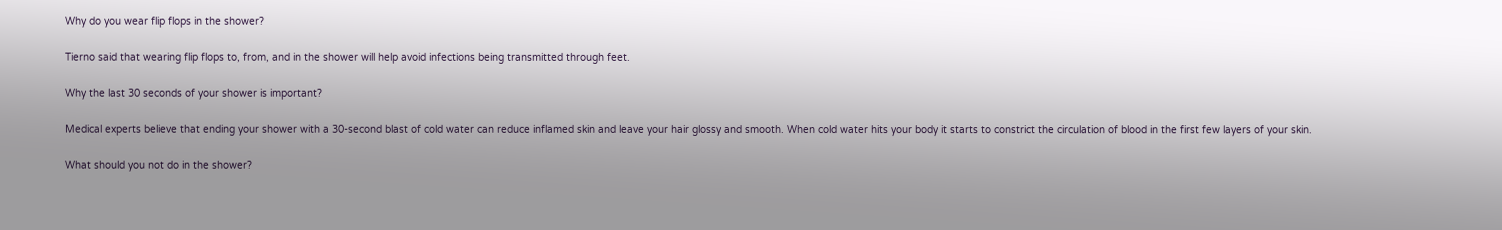Why do you wear flip flops in the shower?

Tierno said that wearing flip flops to, from, and in the shower will help avoid infections being transmitted through feet.

Why the last 30 seconds of your shower is important?

Medical experts believe that ending your shower with a 30-second blast of cold water can reduce inflamed skin and leave your hair glossy and smooth. When cold water hits your body it starts to constrict the circulation of blood in the first few layers of your skin.

What should you not do in the shower?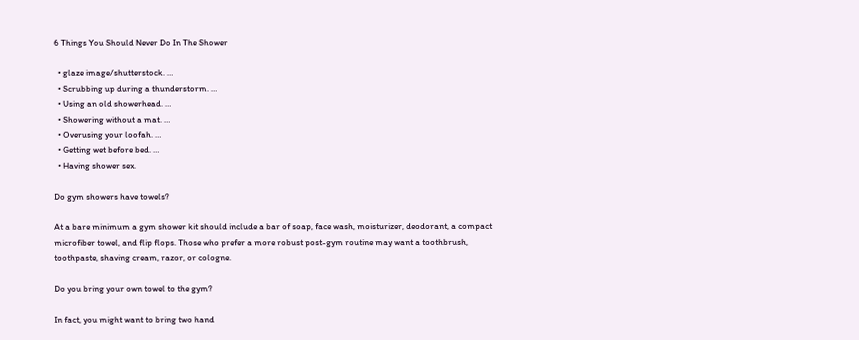6 Things You Should Never Do In The Shower

  • glaze image/shutterstock. …
  • Scrubbing up during a thunderstorm. …
  • Using an old showerhead. …
  • Showering without a mat. …
  • Overusing your loofah. …
  • Getting wet before bed. …
  • Having shower sex.

Do gym showers have towels?

At a bare minimum a gym shower kit should include a bar of soap, face wash, moisturizer, deodorant, a compact microfiber towel, and flip flops. Those who prefer a more robust post-gym routine may want a toothbrush, toothpaste, shaving cream, razor, or cologne.

Do you bring your own towel to the gym?

In fact, you might want to bring two hand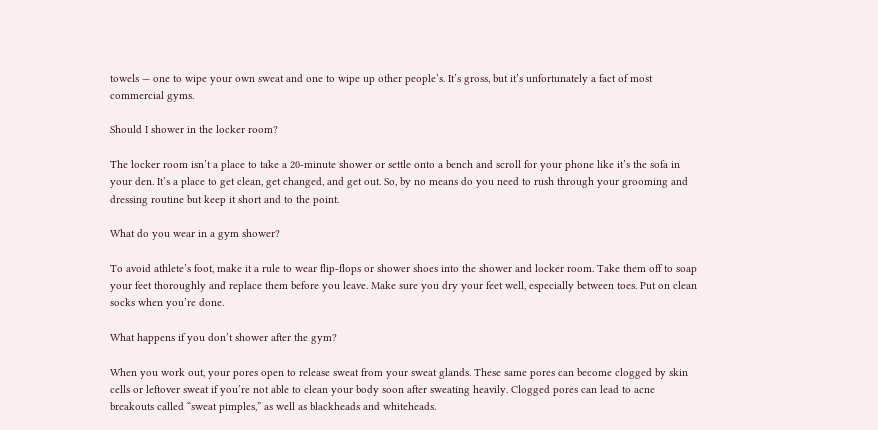towels — one to wipe your own sweat and one to wipe up other people’s. It’s gross, but it’s unfortunately a fact of most commercial gyms.

Should I shower in the locker room?

The locker room isn’t a place to take a 20-minute shower or settle onto a bench and scroll for your phone like it’s the sofa in your den. It’s a place to get clean, get changed, and get out. So, by no means do you need to rush through your grooming and dressing routine but keep it short and to the point.

What do you wear in a gym shower?

To avoid athlete’s foot, make it a rule to wear flip-flops or shower shoes into the shower and locker room. Take them off to soap your feet thoroughly and replace them before you leave. Make sure you dry your feet well, especially between toes. Put on clean socks when you’re done.

What happens if you don’t shower after the gym?

When you work out, your pores open to release sweat from your sweat glands. These same pores can become clogged by skin cells or leftover sweat if you’re not able to clean your body soon after sweating heavily. Clogged pores can lead to acne breakouts called “sweat pimples,” as well as blackheads and whiteheads.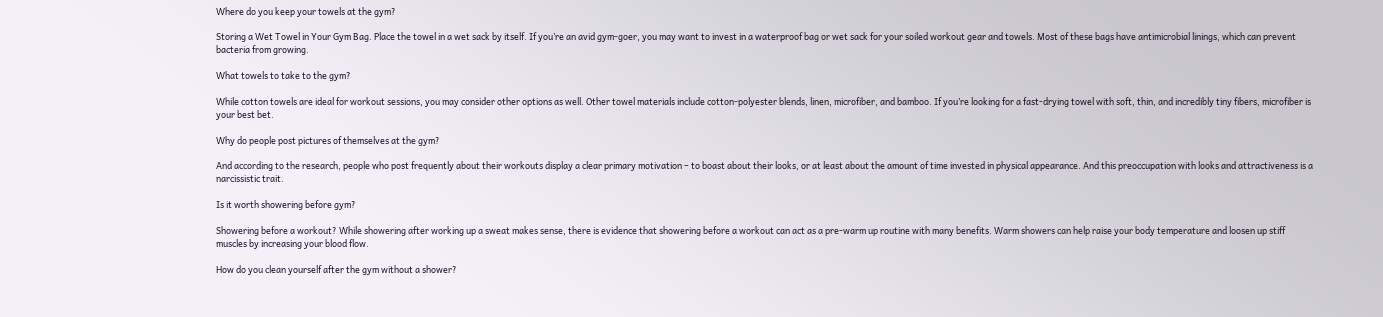Where do you keep your towels at the gym?

Storing a Wet Towel in Your Gym Bag. Place the towel in a wet sack by itself. If you’re an avid gym-goer, you may want to invest in a waterproof bag or wet sack for your soiled workout gear and towels. Most of these bags have antimicrobial linings, which can prevent bacteria from growing.

What towels to take to the gym?

While cotton towels are ideal for workout sessions, you may consider other options as well. Other towel materials include cotton-polyester blends, linen, microfiber, and bamboo. If you’re looking for a fast-drying towel with soft, thin, and incredibly tiny fibers, microfiber is your best bet.

Why do people post pictures of themselves at the gym?

And according to the research, people who post frequently about their workouts display a clear primary motivation – to boast about their looks, or at least about the amount of time invested in physical appearance. And this preoccupation with looks and attractiveness is a narcissistic trait.

Is it worth showering before gym?

Showering before a workout? While showering after working up a sweat makes sense, there is evidence that showering before a workout can act as a pre-warm up routine with many benefits. Warm showers can help raise your body temperature and loosen up stiff muscles by increasing your blood flow.

How do you clean yourself after the gym without a shower?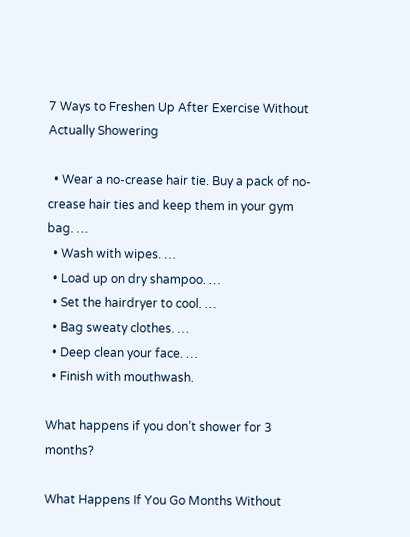7 Ways to Freshen Up After Exercise Without Actually Showering

  • Wear a no-crease hair tie. Buy a pack of no-crease hair ties and keep them in your gym bag. …
  • Wash with wipes. …
  • Load up on dry shampoo. …
  • Set the hairdryer to cool. …
  • Bag sweaty clothes. …
  • Deep clean your face. …
  • Finish with mouthwash.

What happens if you don’t shower for 3 months?

What Happens If You Go Months Without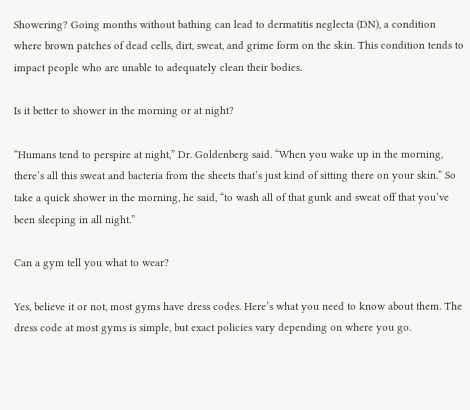Showering? Going months without bathing can lead to dermatitis neglecta (DN), a condition where brown patches of dead cells, dirt, sweat, and grime form on the skin. This condition tends to impact people who are unable to adequately clean their bodies.

Is it better to shower in the morning or at night?

“Humans tend to perspire at night,” Dr. Goldenberg said. “When you wake up in the morning, there’s all this sweat and bacteria from the sheets that’s just kind of sitting there on your skin.” So take a quick shower in the morning, he said, “to wash all of that gunk and sweat off that you’ve been sleeping in all night.”

Can a gym tell you what to wear?

Yes, believe it or not, most gyms have dress codes. Here’s what you need to know about them. The dress code at most gyms is simple, but exact policies vary depending on where you go.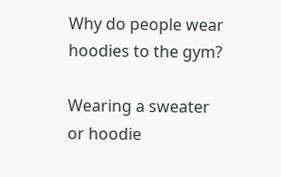Why do people wear hoodies to the gym?

Wearing a sweater or hoodie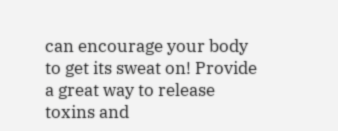can encourage your body to get its sweat on! Provide a great way to release toxins and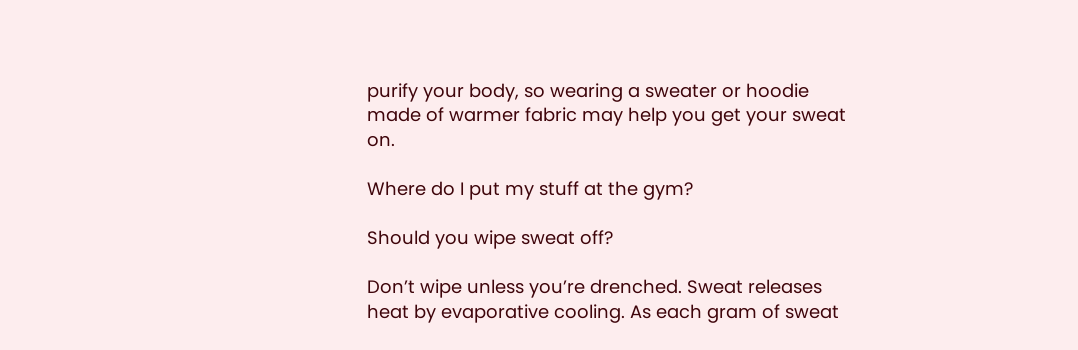purify your body, so wearing a sweater or hoodie made of warmer fabric may help you get your sweat on.

Where do I put my stuff at the gym?

Should you wipe sweat off?

Don’t wipe unless you’re drenched. Sweat releases heat by evaporative cooling. As each gram of sweat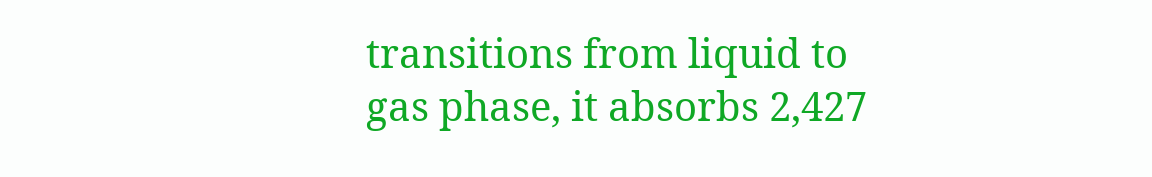transitions from liquid to gas phase, it absorbs 2,427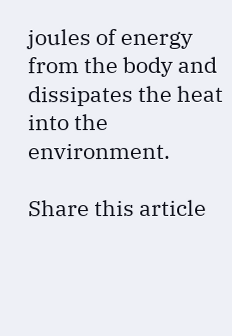joules of energy from the body and dissipates the heat into the environment.

Share this article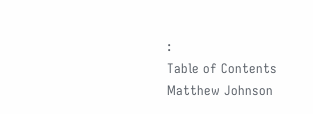:
Table of Contents
Matthew Johnson